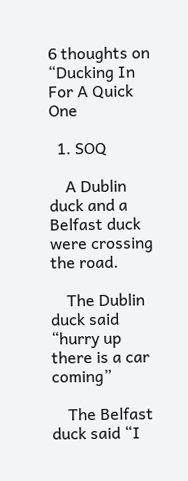6 thoughts on “Ducking In For A Quick One

  1. SOQ

    A Dublin duck and a Belfast duck were crossing the road.

    The Dublin duck said “hurry up there is a car coming”

    The Belfast duck said “I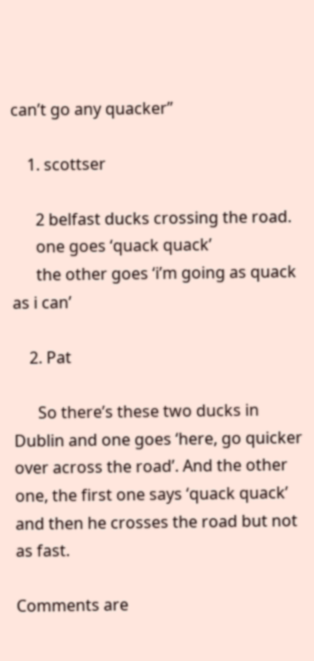can’t go any quacker”

    1. scottser

      2 belfast ducks crossing the road.
      one goes ‘quack quack’
      the other goes ‘i’m going as quack as i can’

    2. Pat

      So there’s these two ducks in Dublin and one goes ‘here, go quicker over across the road’. And the other one, the first one says ‘quack quack’ and then he crosses the road but not as fast.

Comments are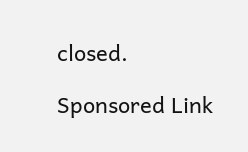closed.

Sponsored Link